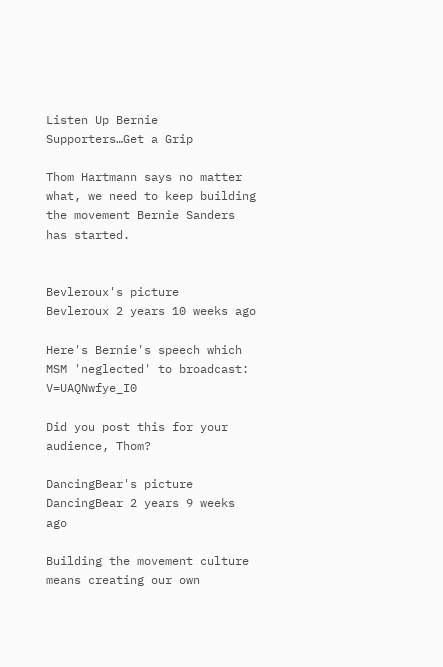Listen Up Bernie Supporters…Get a Grip

Thom Hartmann says no matter what, we need to keep building the movement Bernie Sanders has started.


Bevleroux's picture
Bevleroux 2 years 10 weeks ago

Here's Bernie's speech which MSM 'neglected' to broadcast: V=UAQNwfye_I0

Did you post this for your audience, Thom?

DancingBear's picture
DancingBear 2 years 9 weeks ago

Building the movement culture means creating our own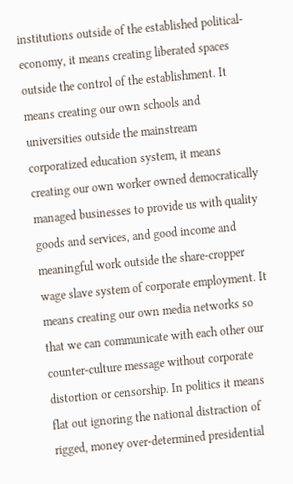institutions outside of the established political-economy, it means creating liberated spaces outside the control of the establishment. It means creating our own schools and universities outside the mainstream corporatized education system, it means creating our own worker owned democratically managed businesses to provide us with quality goods and services, and good income and meaningful work outside the share-cropper wage slave system of corporate employment. It means creating our own media networks so that we can communicate with each other our counter-culture message without corporate distortion or censorship. In politics it means flat out ignoring the national distraction of rigged, money over-determined presidential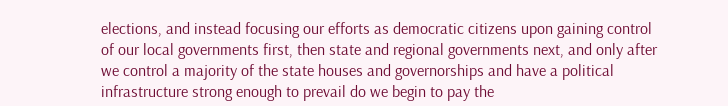elections, and instead focusing our efforts as democratic citizens upon gaining control of our local governments first, then state and regional governments next, and only after we control a majority of the state houses and governorships and have a political infrastructure strong enough to prevail do we begin to pay the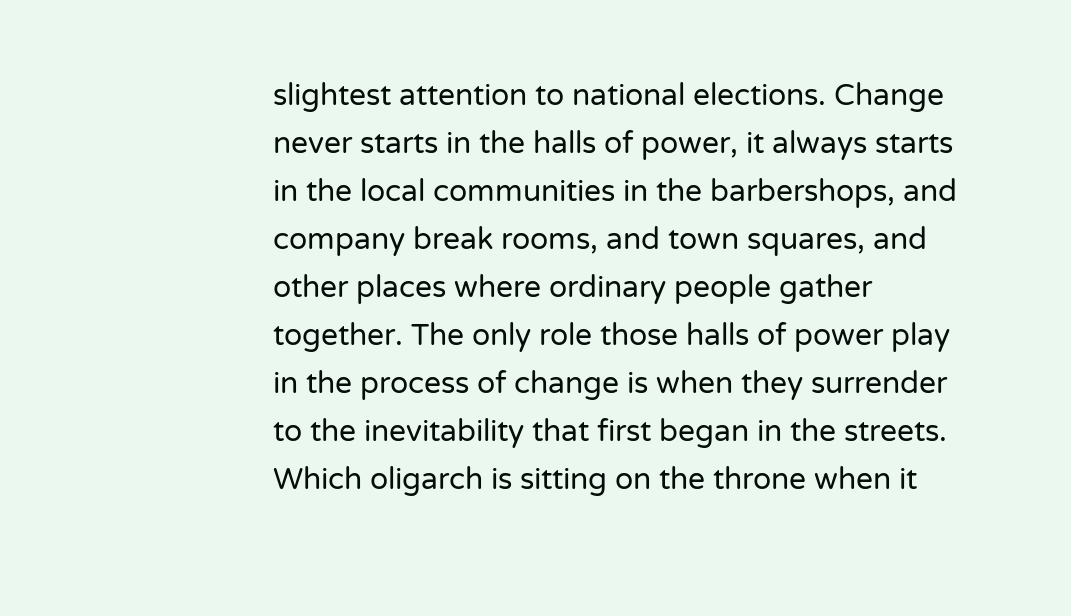slightest attention to national elections. Change never starts in the halls of power, it always starts in the local communities in the barbershops, and company break rooms, and town squares, and other places where ordinary people gather together. The only role those halls of power play in the process of change is when they surrender to the inevitability that first began in the streets. Which oligarch is sitting on the throne when it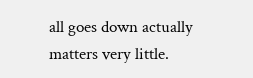all goes down actually matters very little.